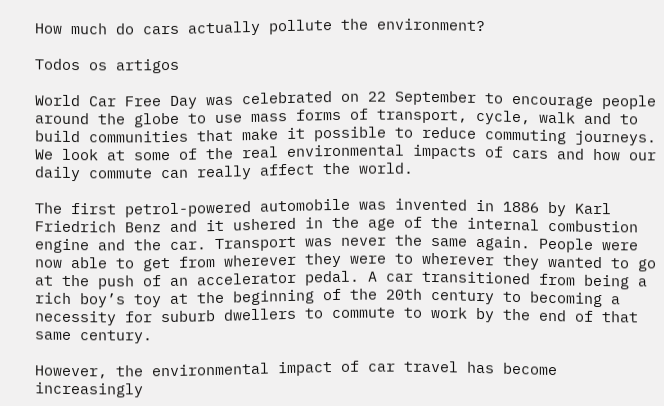How much do cars actually pollute the environment?

Todos os artigos

World Car Free Day was celebrated on 22 September to encourage people around the globe to use mass forms of transport, cycle, walk and to build communities that make it possible to reduce commuting journeys. We look at some of the real environmental impacts of cars and how our daily commute can really affect the world.

The first petrol-powered automobile was invented in 1886 by Karl Friedrich Benz and it ushered in the age of the internal combustion engine and the car. Transport was never the same again. People were now able to get from wherever they were to wherever they wanted to go at the push of an accelerator pedal. A car transitioned from being a rich boy’s toy at the beginning of the 20th century to becoming a necessity for suburb dwellers to commute to work by the end of that same century.

However, the environmental impact of car travel has become increasingly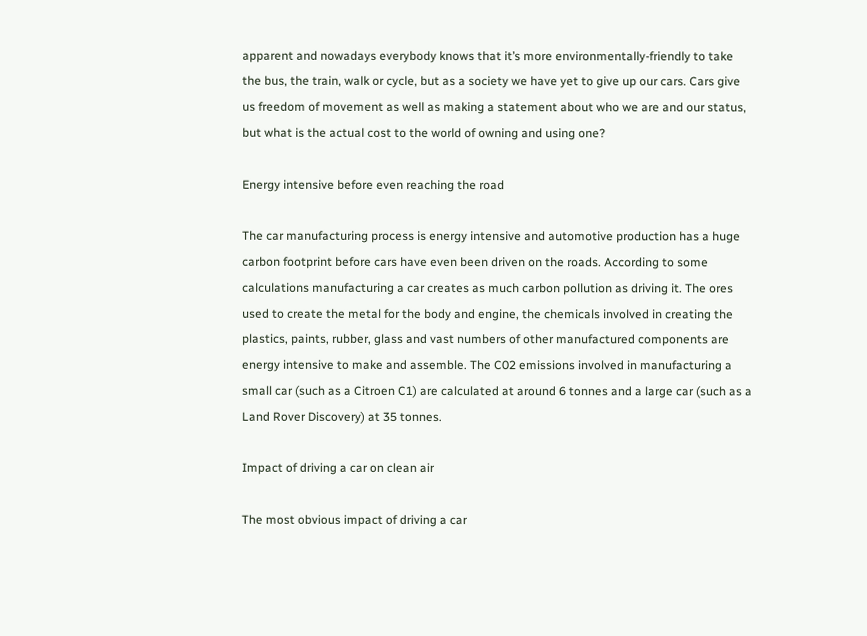apparent and nowadays everybody knows that it’s more environmentally-friendly to take the bus, the train, walk or cycle, but as a society we have yet to give up our cars. Cars give us freedom of movement as well as making a statement about who we are and our status, but what is the actual cost to the world of owning and using one?

Energy intensive before even reaching the road

The car manufacturing process is energy intensive and automotive production has a huge carbon footprint before cars have even been driven on the roads. According to some calculations manufacturing a car creates as much carbon pollution as driving it. The ores used to create the metal for the body and engine, the chemicals involved in creating the plastics, paints, rubber, glass and vast numbers of other manufactured components are energy intensive to make and assemble. The C02 emissions involved in manufacturing a small car (such as a Citroen C1) are calculated at around 6 tonnes and a large car (such as a Land Rover Discovery) at 35 tonnes.

Impact of driving a car on clean air

The most obvious impact of driving a car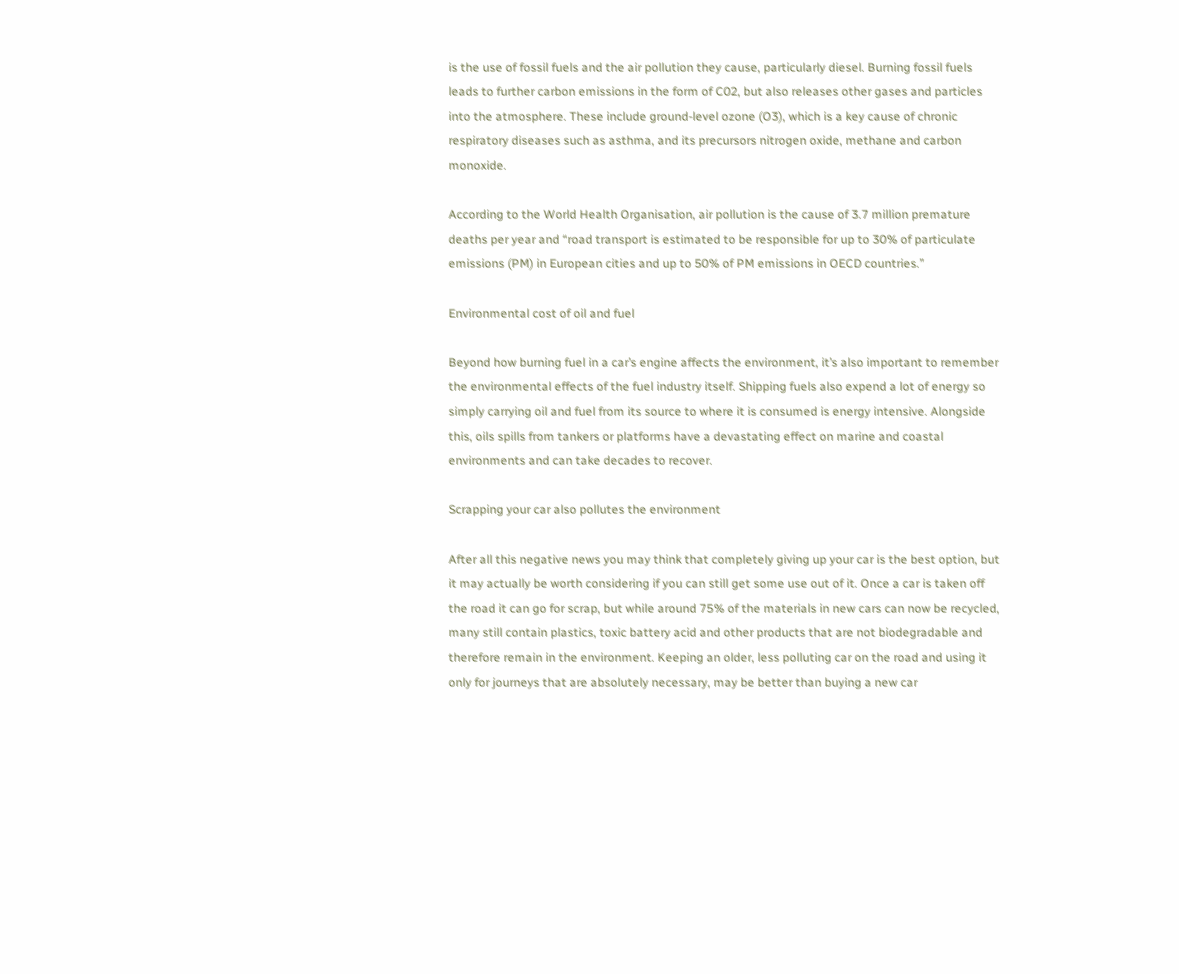is the use of fossil fuels and the air pollution they cause, particularly diesel. Burning fossil fuels leads to further carbon emissions in the form of C02, but also releases other gases and particles into the atmosphere. These include ground-level ozone (O3), which is a key cause of chronic respiratory diseases such as asthma, and its precursors nitrogen oxide, methane and carbon monoxide.

According to the World Health Organisation, air pollution is the cause of 3.7 million premature deaths per year and “road transport is estimated to be responsible for up to 30% of particulate emissions (PM) in European cities and up to 50% of PM emissions in OECD countries.”

Environmental cost of oil and fuel

Beyond how burning fuel in a car’s engine affects the environment, it’s also important to remember the environmental effects of the fuel industry itself. Shipping fuels also expend a lot of energy so simply carrying oil and fuel from its source to where it is consumed is energy intensive. Alongside this, oils spills from tankers or platforms have a devastating effect on marine and coastal environments and can take decades to recover.

Scrapping your car also pollutes the environment

After all this negative news you may think that completely giving up your car is the best option, but it may actually be worth considering if you can still get some use out of it. Once a car is taken off the road it can go for scrap, but while around 75% of the materials in new cars can now be recycled, many still contain plastics, toxic battery acid and other products that are not biodegradable and therefore remain in the environment. Keeping an older, less polluting car on the road and using it only for journeys that are absolutely necessary, may be better than buying a new car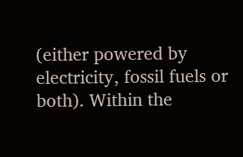(either powered by electricity, fossil fuels or both). Within the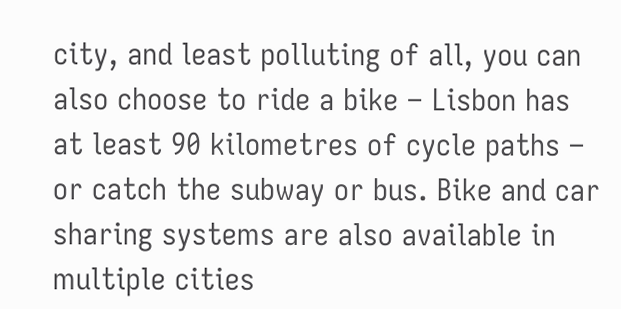city, and least polluting of all, you can also choose to ride a bike – Lisbon has at least 90 kilometres of cycle paths – or catch the subway or bus. Bike and car sharing systems are also available in multiple cities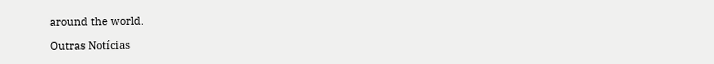around the world.

Outras Notícias